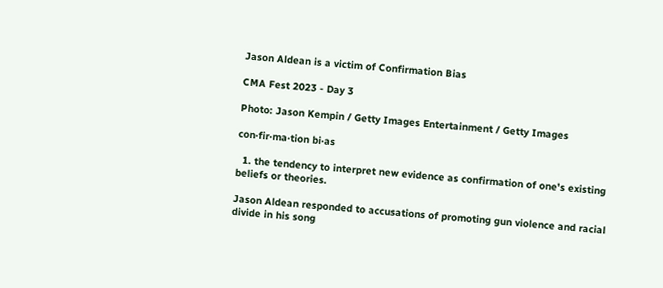Jason Aldean is a victim of Confirmation Bias

CMA Fest 2023 - Day 3

Photo: Jason Kempin / Getty Images Entertainment / Getty Images

con·fir·ma·tion bi·as

  1. the tendency to interpret new evidence as confirmation of one's existing beliefs or theories.

Jason Aldean responded to accusations of promoting gun violence and racial divide in his song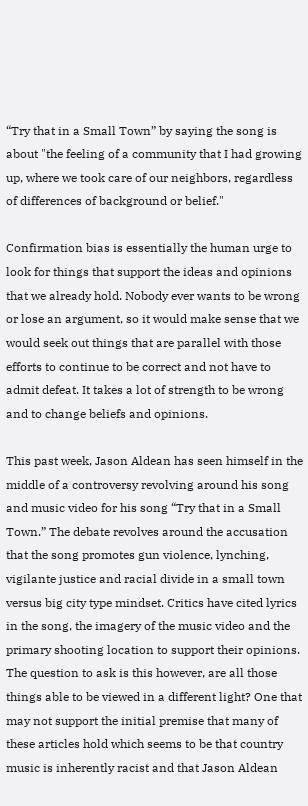“Try that in a Small Town” by saying the song is about "the feeling of a community that I had growing up, where we took care of our neighbors, regardless of differences of background or belief."

Confirmation bias is essentially the human urge to look for things that support the ideas and opinions that we already hold. Nobody ever wants to be wrong or lose an argument, so it would make sense that we would seek out things that are parallel with those efforts to continue to be correct and not have to admit defeat. It takes a lot of strength to be wrong and to change beliefs and opinions.

This past week, Jason Aldean has seen himself in the middle of a controversy revolving around his song and music video for his song “Try that in a Small Town.” The debate revolves around the accusation that the song promotes gun violence, lynching, vigilante justice and racial divide in a small town versus big city type mindset. Critics have cited lyrics in the song, the imagery of the music video and the primary shooting location to support their opinions. The question to ask is this however, are all those things able to be viewed in a different light? One that may not support the initial premise that many of these articles hold which seems to be that country music is inherently racist and that Jason Aldean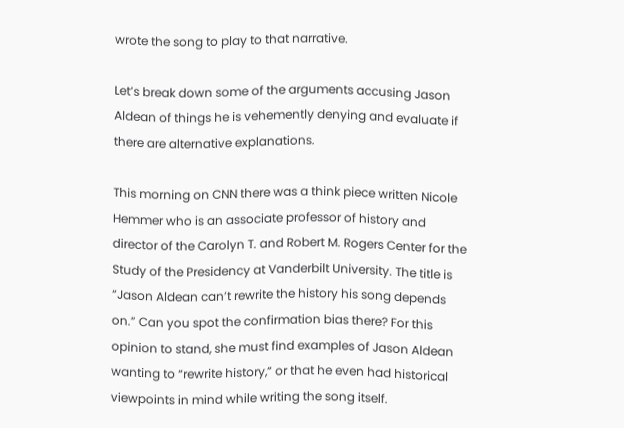wrote the song to play to that narrative.

Let’s break down some of the arguments accusing Jason Aldean of things he is vehemently denying and evaluate if there are alternative explanations.

This morning on CNN there was a think piece written Nicole Hemmer who is an associate professor of history and director of the Carolyn T. and Robert M. Rogers Center for the Study of the Presidency at Vanderbilt University. The title is “Jason Aldean can’t rewrite the history his song depends on.” Can you spot the confirmation bias there? For this opinion to stand, she must find examples of Jason Aldean wanting to “rewrite history,” or that he even had historical viewpoints in mind while writing the song itself.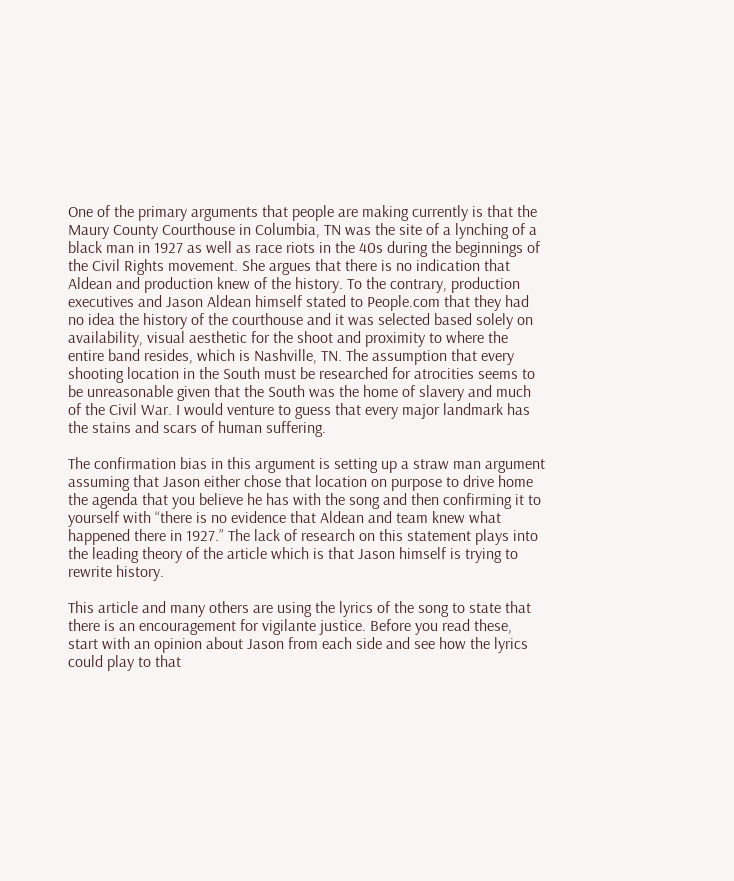One of the primary arguments that people are making currently is that the Maury County Courthouse in Columbia, TN was the site of a lynching of a black man in 1927 as well as race riots in the 40s during the beginnings of the Civil Rights movement. She argues that there is no indication that Aldean and production knew of the history. To the contrary, production executives and Jason Aldean himself stated to People.com that they had no idea the history of the courthouse and it was selected based solely on availability, visual aesthetic for the shoot and proximity to where the entire band resides, which is Nashville, TN. The assumption that every shooting location in the South must be researched for atrocities seems to be unreasonable given that the South was the home of slavery and much of the Civil War. I would venture to guess that every major landmark has the stains and scars of human suffering.

The confirmation bias in this argument is setting up a straw man argument assuming that Jason either chose that location on purpose to drive home the agenda that you believe he has with the song and then confirming it to yourself with “there is no evidence that Aldean and team knew what happened there in 1927.” The lack of research on this statement plays into the leading theory of the article which is that Jason himself is trying to rewrite history.

This article and many others are using the lyrics of the song to state that there is an encouragement for vigilante justice. Before you read these, start with an opinion about Jason from each side and see how the lyrics could play to that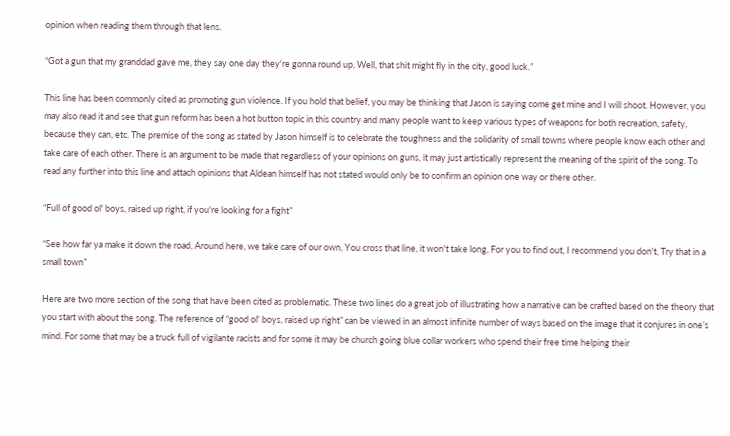opinion when reading them through that lens.

“Got a gun that my granddad gave me, they say one day they're gonna round up, Well, that shit might fly in the city, good luck.”

This line has been commonly cited as promoting gun violence. If you hold that belief, you may be thinking that Jason is saying come get mine and I will shoot. However, you may also read it and see that gun reform has been a hot button topic in this country and many people want to keep various types of weapons for both recreation, safety, because they can, etc. The premise of the song as stated by Jason himself is to celebrate the toughness and the solidarity of small towns where people know each other and take care of each other. There is an argument to be made that regardless of your opinions on guns, it may just artistically represent the meaning of the spirit of the song. To read any further into this line and attach opinions that Aldean himself has not stated would only be to confirm an opinion one way or there other.

“Full of good ol' boys, raised up right, if you're looking for a fight”

“See how far ya make it down the road, Around here, we take care of our own, You cross that line, it won't take long, For you to find out, I recommend you don't, Try that in a small town”

Here are two more section of the song that have been cited as problematic. These two lines do a great job of illustrating how a narrative can be crafted based on the theory that you start with about the song. The reference of “good ol' boys, raised up right” can be viewed in an almost infinite number of ways based on the image that it conjures in one’s mind. For some that may be a truck full of vigilante racists and for some it may be church going blue collar workers who spend their free time helping their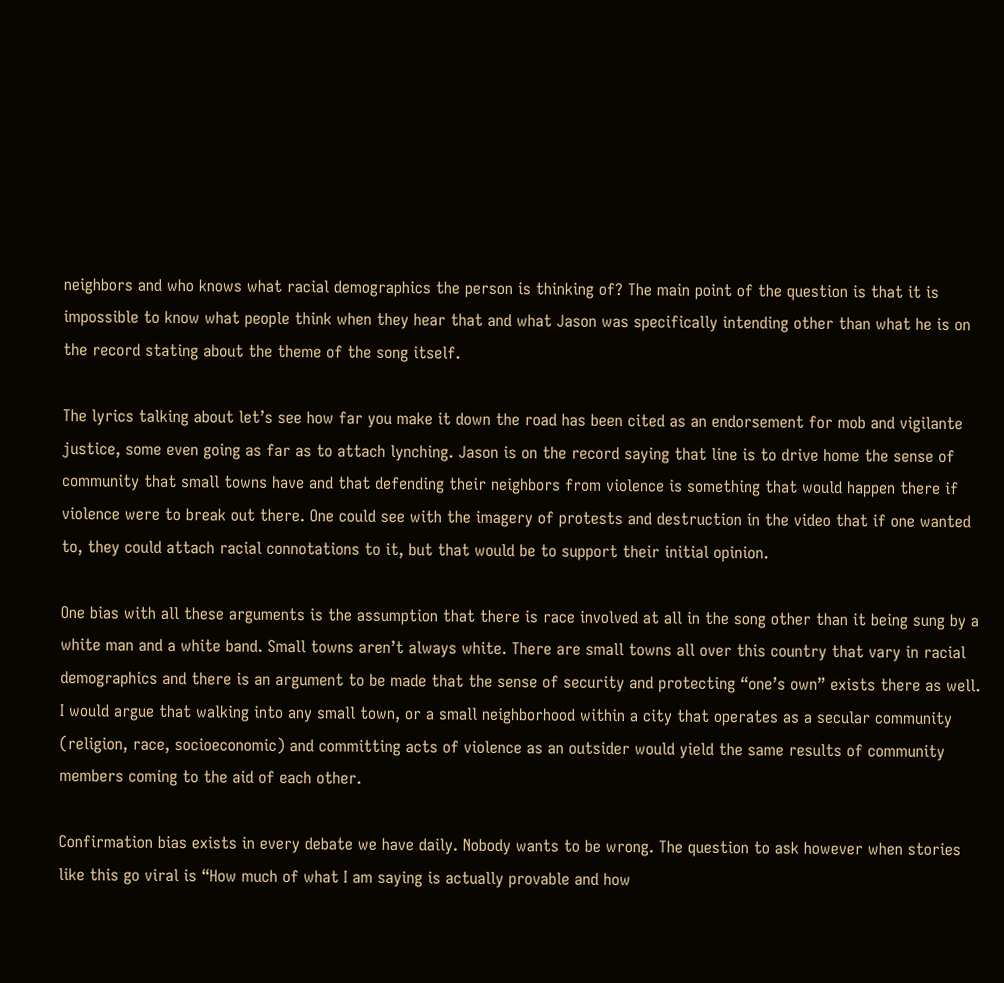neighbors and who knows what racial demographics the person is thinking of? The main point of the question is that it is impossible to know what people think when they hear that and what Jason was specifically intending other than what he is on the record stating about the theme of the song itself.

The lyrics talking about let’s see how far you make it down the road has been cited as an endorsement for mob and vigilante justice, some even going as far as to attach lynching. Jason is on the record saying that line is to drive home the sense of community that small towns have and that defending their neighbors from violence is something that would happen there if violence were to break out there. One could see with the imagery of protests and destruction in the video that if one wanted to, they could attach racial connotations to it, but that would be to support their initial opinion.

One bias with all these arguments is the assumption that there is race involved at all in the song other than it being sung by a white man and a white band. Small towns aren’t always white. There are small towns all over this country that vary in racial demographics and there is an argument to be made that the sense of security and protecting “one’s own” exists there as well. I would argue that walking into any small town, or a small neighborhood within a city that operates as a secular community (religion, race, socioeconomic) and committing acts of violence as an outsider would yield the same results of community members coming to the aid of each other.

Confirmation bias exists in every debate we have daily. Nobody wants to be wrong. The question to ask however when stories like this go viral is “How much of what I am saying is actually provable and how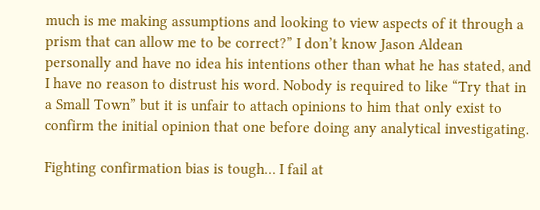much is me making assumptions and looking to view aspects of it through a prism that can allow me to be correct?” I don’t know Jason Aldean personally and have no idea his intentions other than what he has stated, and I have no reason to distrust his word. Nobody is required to like “Try that in a Small Town” but it is unfair to attach opinions to him that only exist to confirm the initial opinion that one before doing any analytical investigating.

Fighting confirmation bias is tough… I fail at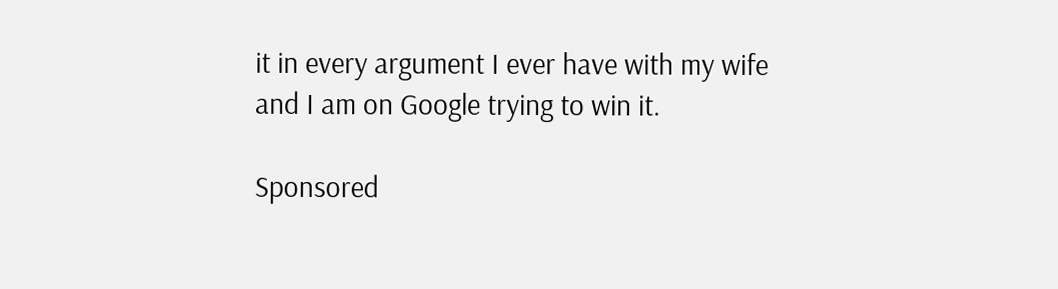it in every argument I ever have with my wife and I am on Google trying to win it.

Sponsored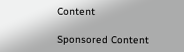Content

Sponsored Content